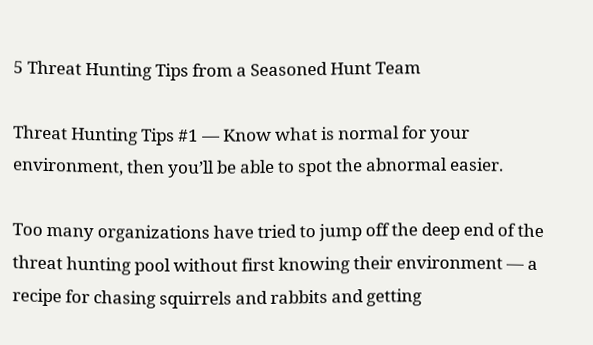5 Threat Hunting Tips from a Seasoned Hunt Team

Threat Hunting Tips #1 — Know what is normal for your environment, then you’ll be able to spot the abnormal easier.

Too many organizations have tried to jump off the deep end of the threat hunting pool without first knowing their environment — a recipe for chasing squirrels and rabbits and getting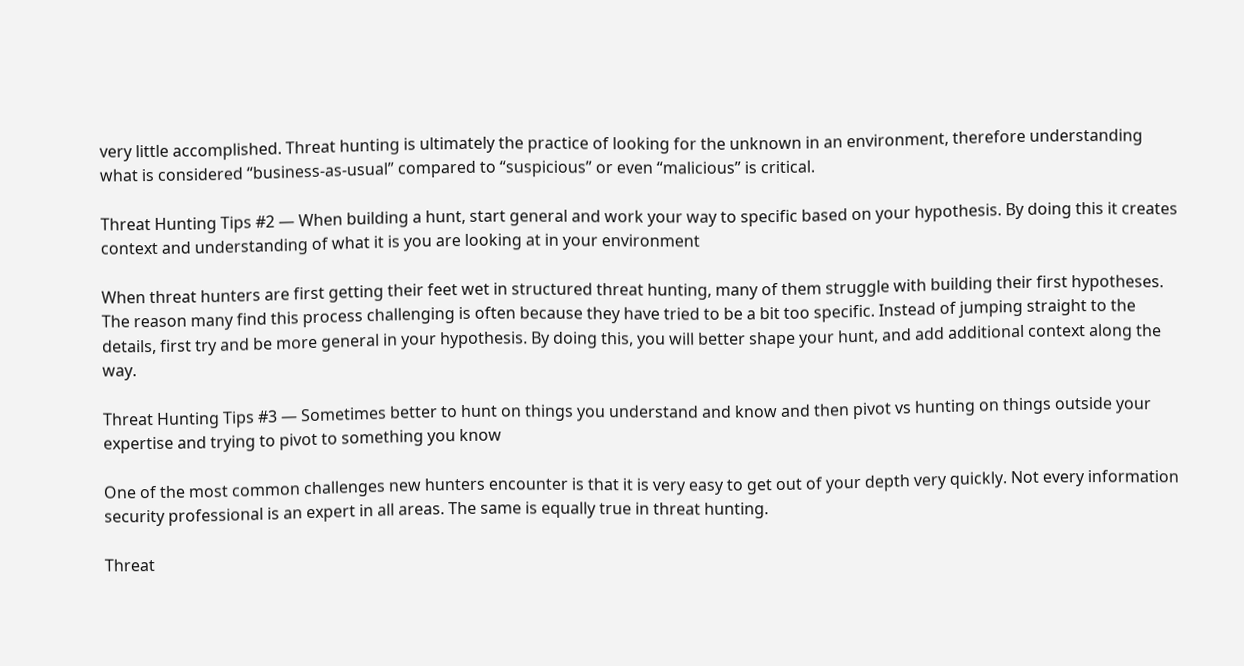very little accomplished. Threat hunting is ultimately the practice of looking for the unknown in an environment, therefore understanding what is considered “business-as-usual” compared to “suspicious” or even “malicious” is critical.

Threat Hunting Tips #2 — When building a hunt, start general and work your way to specific based on your hypothesis. By doing this it creates context and understanding of what it is you are looking at in your environment

When threat hunters are first getting their feet wet in structured threat hunting, many of them struggle with building their first hypotheses. The reason many find this process challenging is often because they have tried to be a bit too specific. Instead of jumping straight to the details, first try and be more general in your hypothesis. By doing this, you will better shape your hunt, and add additional context along the way.

Threat Hunting Tips #3 — Sometimes better to hunt on things you understand and know and then pivot vs hunting on things outside your expertise and trying to pivot to something you know

One of the most common challenges new hunters encounter is that it is very easy to get out of your depth very quickly. Not every information security professional is an expert in all areas. The same is equally true in threat hunting.

Threat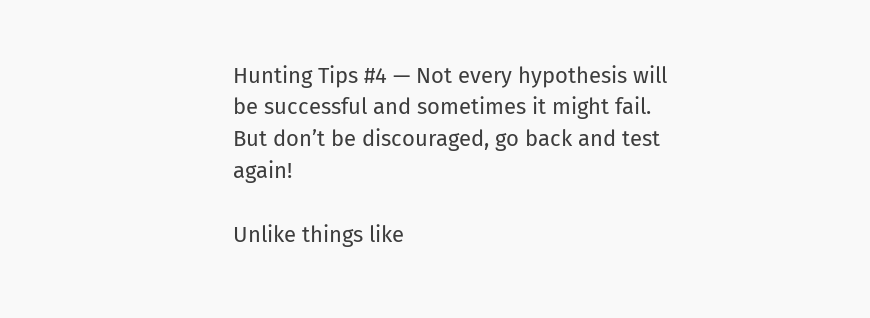Hunting Tips #4 — Not every hypothesis will be successful and sometimes it might fail. But don’t be discouraged, go back and test again!

Unlike things like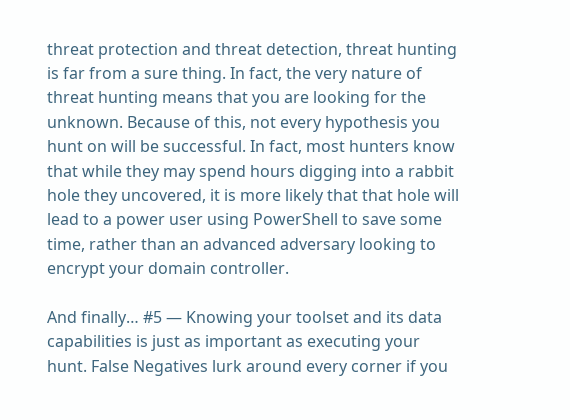threat protection and threat detection, threat hunting is far from a sure thing. In fact, the very nature of threat hunting means that you are looking for the unknown. Because of this, not every hypothesis you hunt on will be successful. In fact, most hunters know that while they may spend hours digging into a rabbit hole they uncovered, it is more likely that that hole will lead to a power user using PowerShell to save some time, rather than an advanced adversary looking to encrypt your domain controller.

And finally… #5 — Knowing your toolset and its data capabilities is just as important as executing your hunt. False Negatives lurk around every corner if you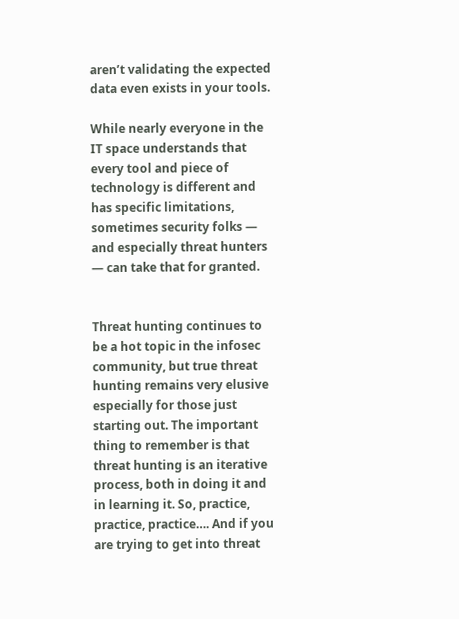aren’t validating the expected data even exists in your tools.

While nearly everyone in the IT space understands that every tool and piece of technology is different and has specific limitations, sometimes security folks — and especially threat hunters — can take that for granted.


Threat hunting continues to be a hot topic in the infosec community, but true threat hunting remains very elusive especially for those just starting out. The important thing to remember is that threat hunting is an iterative process, both in doing it and in learning it. So, practice, practice, practice…. And if you are trying to get into threat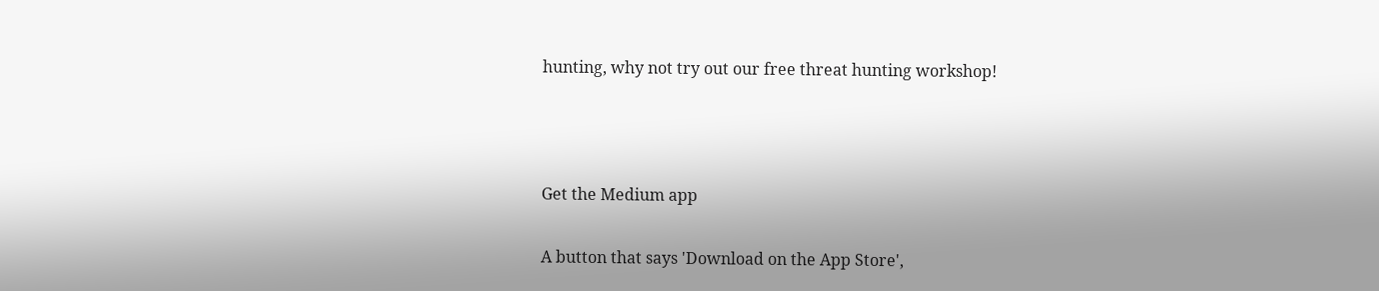hunting, why not try out our free threat hunting workshop!



Get the Medium app

A button that says 'Download on the App Store',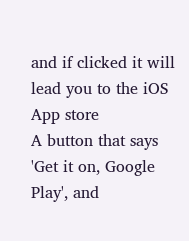and if clicked it will lead you to the iOS App store
A button that says 'Get it on, Google Play', and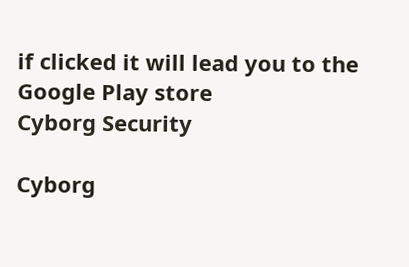if clicked it will lead you to the Google Play store
Cyborg Security

Cyborg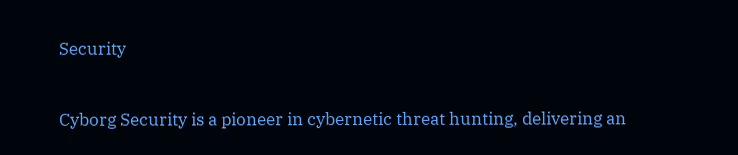Security


Cyborg Security is a pioneer in cybernetic threat hunting, delivering an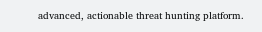advanced, actionable threat hunting platform.